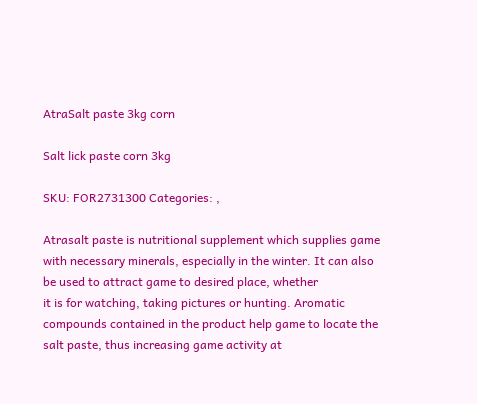AtraSalt paste 3kg corn

Salt lick paste corn 3kg

SKU: FOR2731300 Categories: ,

Atrasalt paste is nutritional supplement which supplies game with necessary minerals, especially in the winter. It can also be used to attract game to desired place, whether
it is for watching, taking pictures or hunting. Aromatic compounds contained in the product help game to locate the salt paste, thus increasing game activity at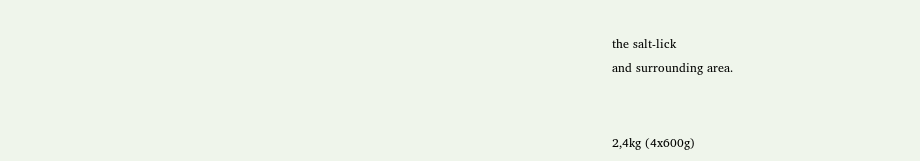the salt-lick
and surrounding area.


2,4kg (4x600g)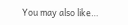You may also like…